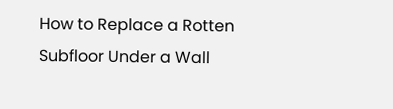How to Replace a Rotten Subfloor Under a Wall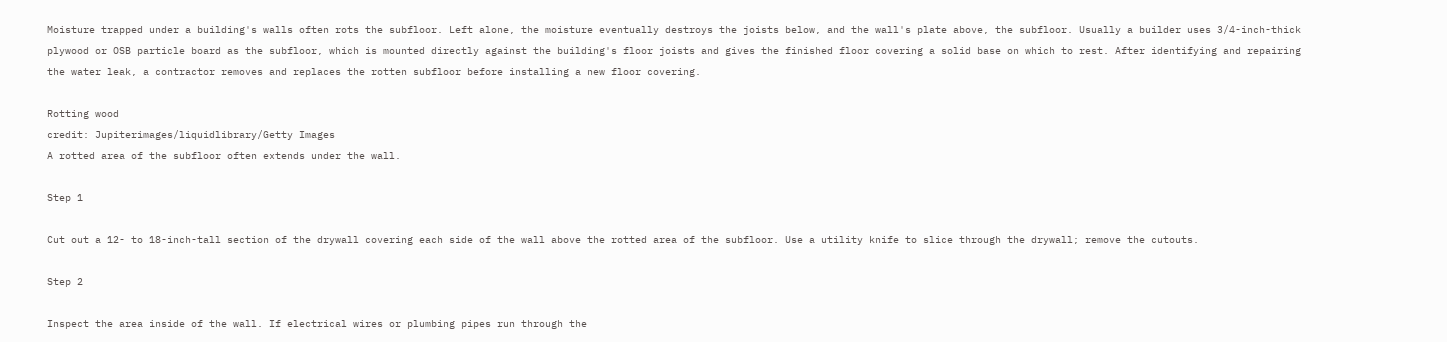Moisture trapped under a building's walls often rots the subfloor. Left alone, the moisture eventually destroys the joists below, and the wall's plate above, the subfloor. Usually a builder uses 3/4-inch-thick plywood or OSB particle board as the subfloor, which is mounted directly against the building's floor joists and gives the finished floor covering a solid base on which to rest. After identifying and repairing the water leak, a contractor removes and replaces the rotten subfloor before installing a new floor covering.

Rotting wood
credit: Jupiterimages/liquidlibrary/Getty Images
A rotted area of the subfloor often extends under the wall.

Step 1

Cut out a 12- to 18-inch-tall section of the drywall covering each side of the wall above the rotted area of the subfloor. Use a utility knife to slice through the drywall; remove the cutouts.

Step 2

Inspect the area inside of the wall. If electrical wires or plumbing pipes run through the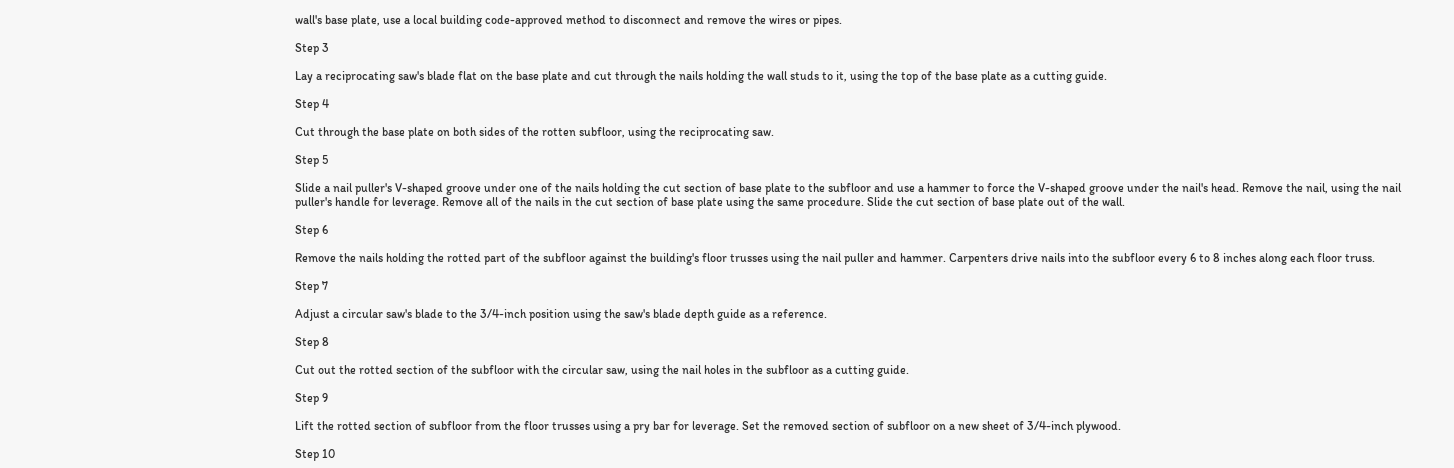wall's base plate, use a local building code-approved method to disconnect and remove the wires or pipes.

Step 3

Lay a reciprocating saw's blade flat on the base plate and cut through the nails holding the wall studs to it, using the top of the base plate as a cutting guide.

Step 4

Cut through the base plate on both sides of the rotten subfloor, using the reciprocating saw.

Step 5

Slide a nail puller's V-shaped groove under one of the nails holding the cut section of base plate to the subfloor and use a hammer to force the V-shaped groove under the nail's head. Remove the nail, using the nail puller's handle for leverage. Remove all of the nails in the cut section of base plate using the same procedure. Slide the cut section of base plate out of the wall.

Step 6

Remove the nails holding the rotted part of the subfloor against the building's floor trusses using the nail puller and hammer. Carpenters drive nails into the subfloor every 6 to 8 inches along each floor truss.

Step 7

Adjust a circular saw's blade to the 3/4-inch position using the saw's blade depth guide as a reference.

Step 8

Cut out the rotted section of the subfloor with the circular saw, using the nail holes in the subfloor as a cutting guide.

Step 9

Lift the rotted section of subfloor from the floor trusses using a pry bar for leverage. Set the removed section of subfloor on a new sheet of 3/4-inch plywood.

Step 10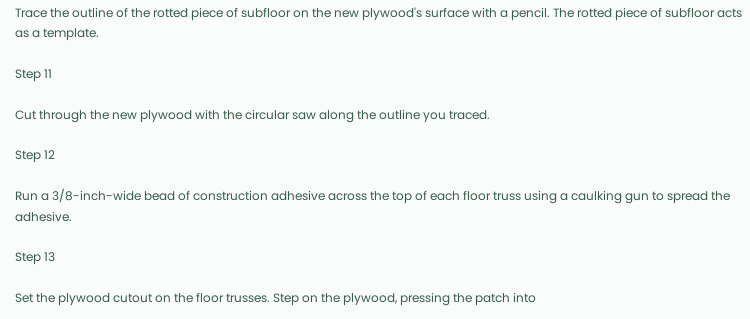Trace the outline of the rotted piece of subfloor on the new plywood's surface with a pencil. The rotted piece of subfloor acts as a template.

Step 11

Cut through the new plywood with the circular saw along the outline you traced.

Step 12

Run a 3/8-inch-wide bead of construction adhesive across the top of each floor truss using a caulking gun to spread the adhesive.

Step 13

Set the plywood cutout on the floor trusses. Step on the plywood, pressing the patch into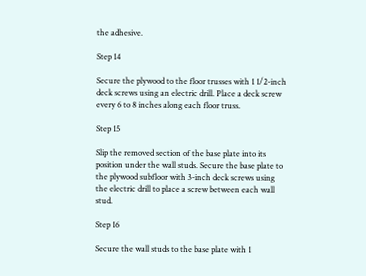the adhesive.

Step 14

Secure the plywood to the floor trusses with 1 1/2-inch deck screws using an electric drill. Place a deck screw every 6 to 8 inches along each floor truss.

Step 15

Slip the removed section of the base plate into its position under the wall studs. Secure the base plate to the plywood subfloor with 3-inch deck screws using the electric drill to place a screw between each wall stud.

Step 16

Secure the wall studs to the base plate with 1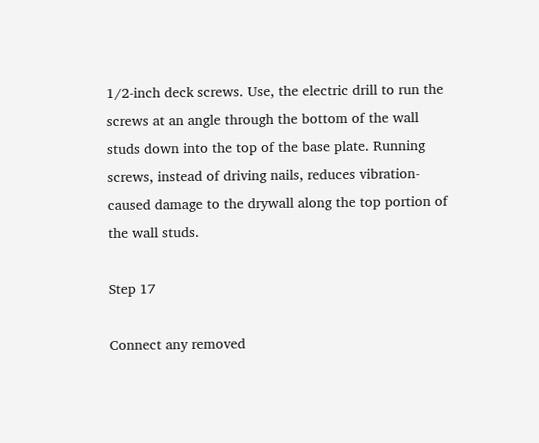1/2-inch deck screws. Use, the electric drill to run the screws at an angle through the bottom of the wall studs down into the top of the base plate. Running screws, instead of driving nails, reduces vibration-caused damage to the drywall along the top portion of the wall studs.

Step 17

Connect any removed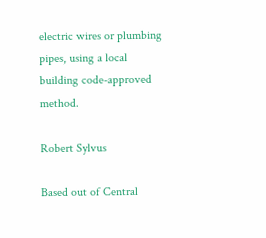electric wires or plumbing pipes, using a local building code-approved method.

Robert Sylvus

Based out of Central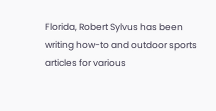Florida, Robert Sylvus has been writing how-to and outdoor sports articles for various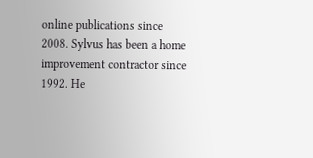online publications since 2008. Sylvus has been a home improvement contractor since 1992. He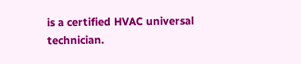is a certified HVAC universal technician.